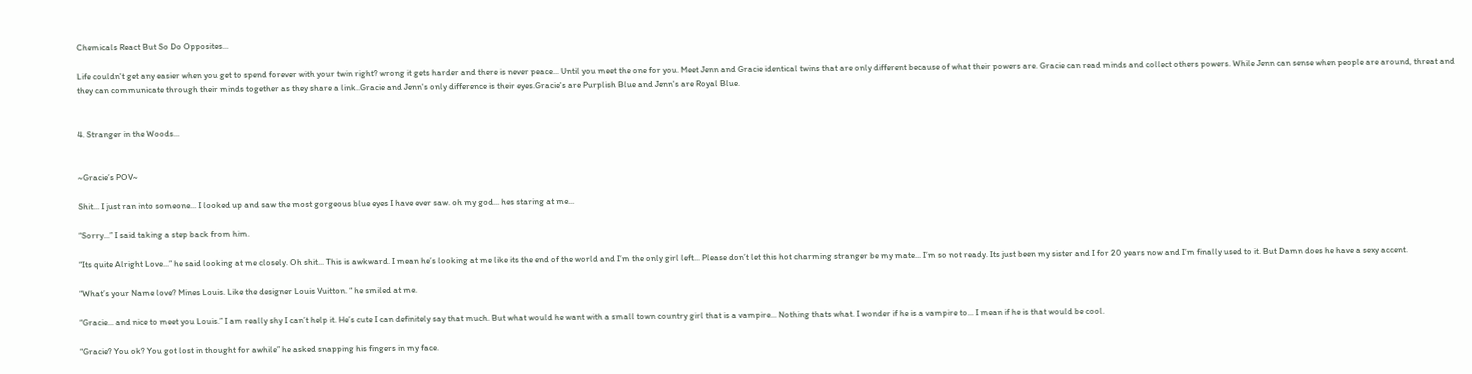Chemicals React But So Do Opposites...

Life couldn't get any easier when you get to spend forever with your twin right? wrong it gets harder and there is never peace... Until you meet the one for you. Meet Jenn and Gracie identical twins that are only different because of what their powers are. Gracie can read minds and collect others powers. While Jenn can sense when people are around, threat and they can communicate through their minds together as they share a link..Gracie and Jenn's only difference is their eyes.Gracie's are Purplish Blue and Jenn's are Royal Blue.


4. Stranger in the Woods...


~Gracie’s POV~

Shit... I just ran into someone... I looked up and saw the most gorgeous blue eyes I have ever saw. oh my god... hes staring at me...

“Sorry...” I said taking a step back from him.

“Its quite Alright Love...” he said looking at me closely. Oh shit... This is awkward. I mean he’s looking at me like its the end of the world and I’m the only girl left... Please don’t let this hot charming stranger be my mate... I’m so not ready. Its just been my sister and I for 20 years now and I’m finally used to it. But Damn does he have a sexy accent.

“What’s your Name love? Mines Louis. Like the designer Louis Vuitton. “ he smiled at me.

“Gracie... and nice to meet you Louis.” I am really shy I can’t help it. He’s cute I can definitely say that much. But what would he want with a small town country girl that is a vampire... Nothing thats what. I wonder if he is a vampire to... I mean if he is that would be cool.

“Gracie? You ok? You got lost in thought for awhile” he asked snapping his fingers in my face.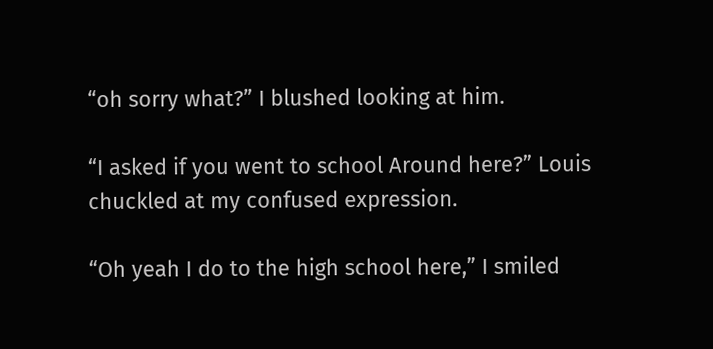“oh sorry what?” I blushed looking at him.

“I asked if you went to school Around here?” Louis chuckled at my confused expression.

“Oh yeah I do to the high school here,” I smiled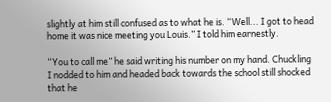slightly at him still confused as to what he is. “Well... I got to head home it was nice meeting you Louis.” I told him earnestly.

“You to call me” he said writing his number on my hand. Chuckling I nodded to him and headed back towards the school still shocked that he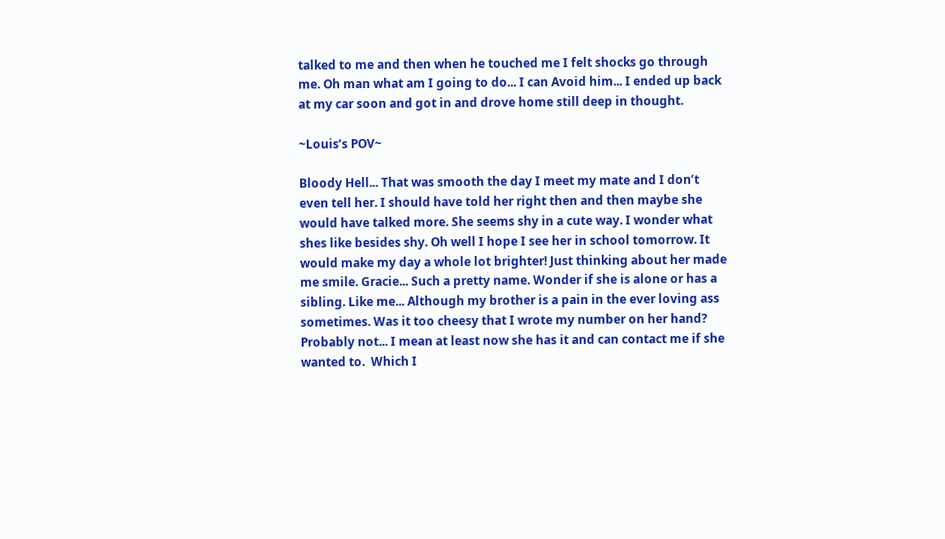talked to me and then when he touched me I felt shocks go through me. Oh man what am I going to do... I can Avoid him... I ended up back at my car soon and got in and drove home still deep in thought.

~Louis’s POV~

Bloody Hell... That was smooth the day I meet my mate and I don’t even tell her. I should have told her right then and then maybe she would have talked more. She seems shy in a cute way. I wonder what shes like besides shy. Oh well I hope I see her in school tomorrow. It would make my day a whole lot brighter! Just thinking about her made me smile. Gracie... Such a pretty name. Wonder if she is alone or has a sibling. Like me... Although my brother is a pain in the ever loving ass sometimes. Was it too cheesy that I wrote my number on her hand? Probably not... I mean at least now she has it and can contact me if she wanted to.  Which I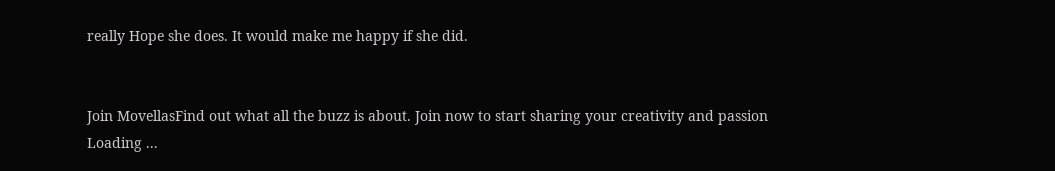really Hope she does. It would make me happy if she did.


Join MovellasFind out what all the buzz is about. Join now to start sharing your creativity and passion
Loading ...